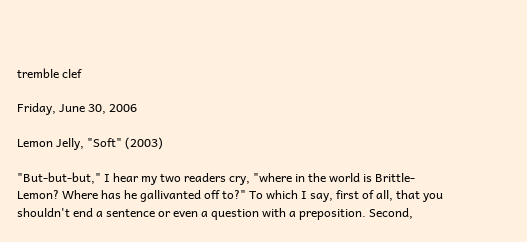tremble clef

Friday, June 30, 2006

Lemon Jelly, "Soft" (2003)

"But-but-but," I hear my two readers cry, "where in the world is Brittle-Lemon? Where has he gallivanted off to?" To which I say, first of all, that you shouldn't end a sentence or even a question with a preposition. Second,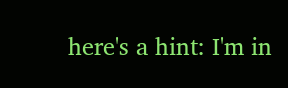here's a hint: I'm in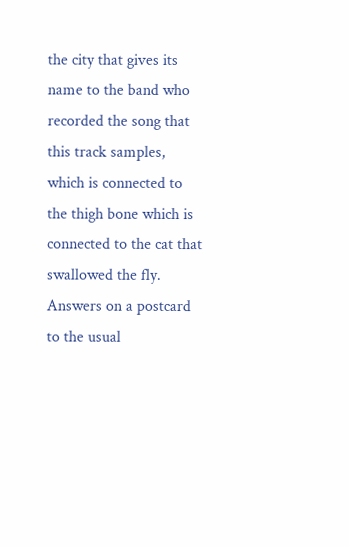the city that gives its name to the band who recorded the song that this track samples, which is connected to the thigh bone which is connected to the cat that swallowed the fly. Answers on a postcard to the usual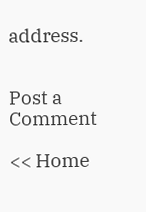address.


Post a Comment

<< Home